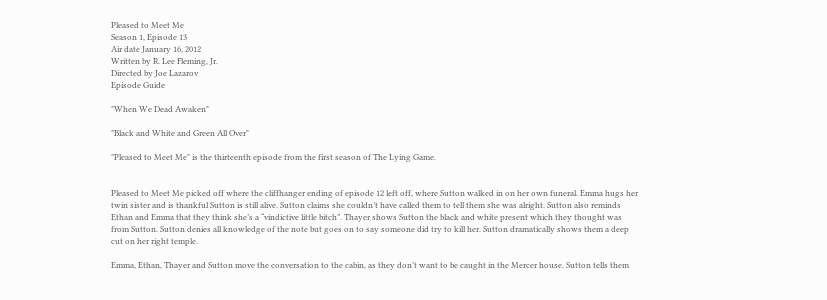Pleased to Meet Me
Season 1, Episode 13
Air date January 16, 2012
Written by R. Lee Fleming, Jr.
Directed by Joe Lazarov
Episode Guide

"When We Dead Awaken"

"Black and White and Green All Over"

"Pleased to Meet Me" is the thirteenth episode from the first season of The Lying Game.


Pleased to Meet Me picked off where the cliffhanger ending of episode 12 left off, where Sutton walked in on her own funeral. Emma hugs her twin sister and is thankful Sutton is still alive. Sutton claims she couldn’t have called them to tell them she was alright. Sutton also reminds Ethan and Emma that they think she’s a “vindictive little bitch”. Thayer shows Sutton the black and white present which they thought was from Sutton. Sutton denies all knowledge of the note but goes on to say someone did try to kill her. Sutton dramatically shows them a deep cut on her right temple.

Emma, Ethan, Thayer and Sutton move the conversation to the cabin, as they don’t want to be caught in the Mercer house. Sutton tells them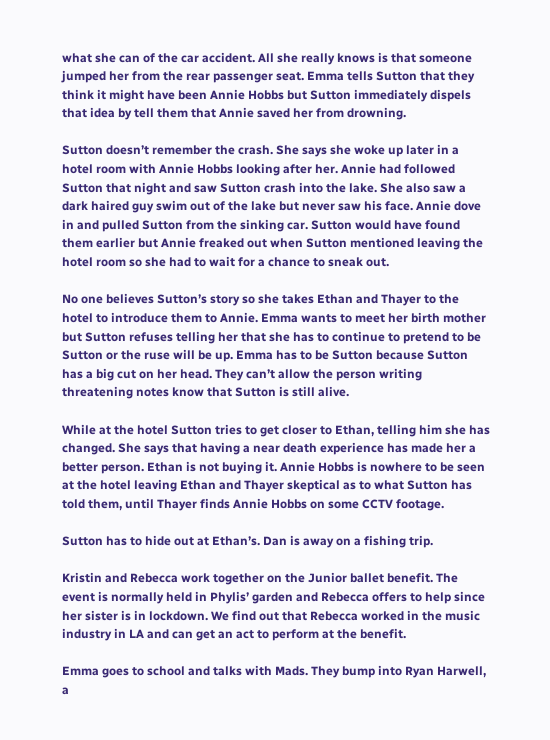what she can of the car accident. All she really knows is that someone jumped her from the rear passenger seat. Emma tells Sutton that they think it might have been Annie Hobbs but Sutton immediately dispels that idea by tell them that Annie saved her from drowning.

Sutton doesn’t remember the crash. She says she woke up later in a hotel room with Annie Hobbs looking after her. Annie had followed Sutton that night and saw Sutton crash into the lake. She also saw a dark haired guy swim out of the lake but never saw his face. Annie dove in and pulled Sutton from the sinking car. Sutton would have found them earlier but Annie freaked out when Sutton mentioned leaving the hotel room so she had to wait for a chance to sneak out.

No one believes Sutton’s story so she takes Ethan and Thayer to the hotel to introduce them to Annie. Emma wants to meet her birth mother but Sutton refuses telling her that she has to continue to pretend to be Sutton or the ruse will be up. Emma has to be Sutton because Sutton has a big cut on her head. They can’t allow the person writing threatening notes know that Sutton is still alive.

While at the hotel Sutton tries to get closer to Ethan, telling him she has changed. She says that having a near death experience has made her a better person. Ethan is not buying it. Annie Hobbs is nowhere to be seen at the hotel leaving Ethan and Thayer skeptical as to what Sutton has told them, until Thayer finds Annie Hobbs on some CCTV footage.

Sutton has to hide out at Ethan’s. Dan is away on a fishing trip.

Kristin and Rebecca work together on the Junior ballet benefit. The event is normally held in Phylis’ garden and Rebecca offers to help since her sister is in lockdown. We find out that Rebecca worked in the music industry in LA and can get an act to perform at the benefit.

Emma goes to school and talks with Mads. They bump into Ryan Harwell, a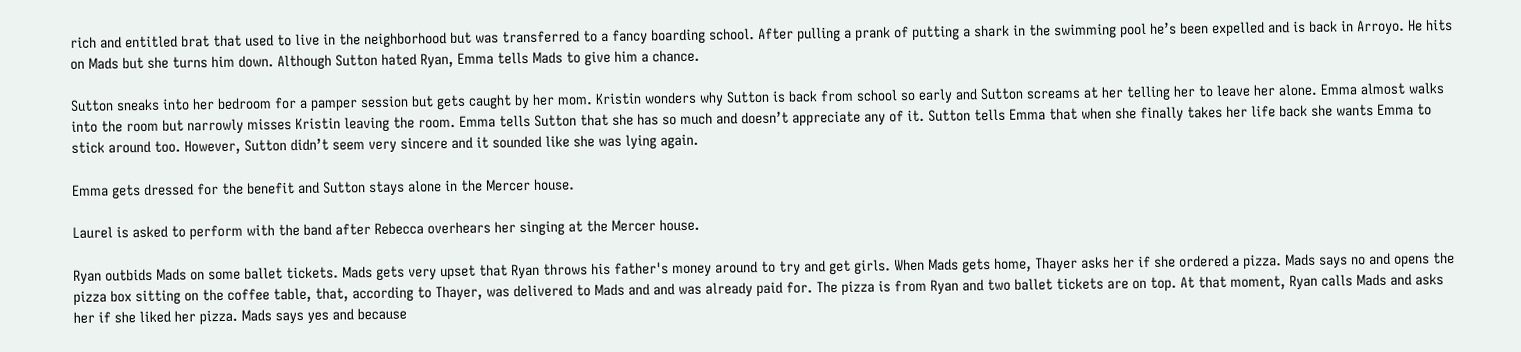rich and entitled brat that used to live in the neighborhood but was transferred to a fancy boarding school. After pulling a prank of putting a shark in the swimming pool he’s been expelled and is back in Arroyo. He hits on Mads but she turns him down. Although Sutton hated Ryan, Emma tells Mads to give him a chance.

Sutton sneaks into her bedroom for a pamper session but gets caught by her mom. Kristin wonders why Sutton is back from school so early and Sutton screams at her telling her to leave her alone. Emma almost walks into the room but narrowly misses Kristin leaving the room. Emma tells Sutton that she has so much and doesn’t appreciate any of it. Sutton tells Emma that when she finally takes her life back she wants Emma to stick around too. However, Sutton didn’t seem very sincere and it sounded like she was lying again.

Emma gets dressed for the benefit and Sutton stays alone in the Mercer house.

Laurel is asked to perform with the band after Rebecca overhears her singing at the Mercer house.

Ryan outbids Mads on some ballet tickets. Mads gets very upset that Ryan throws his father's money around to try and get girls. When Mads gets home, Thayer asks her if she ordered a pizza. Mads says no and opens the pizza box sitting on the coffee table, that, according to Thayer, was delivered to Mads and and was already paid for. The pizza is from Ryan and two ballet tickets are on top. At that moment, Ryan calls Mads and asks her if she liked her pizza. Mads says yes and because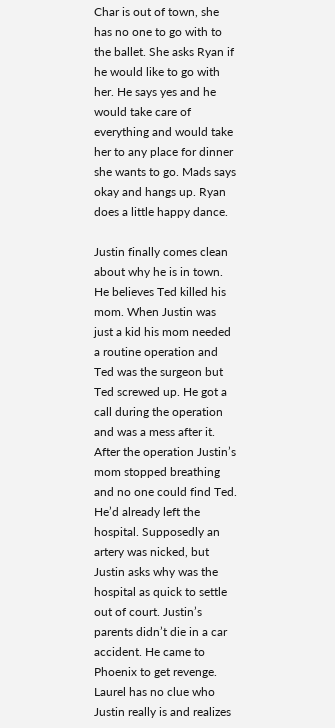Char is out of town, she has no one to go with to the ballet. She asks Ryan if he would like to go with her. He says yes and he would take care of everything and would take her to any place for dinner she wants to go. Mads says okay and hangs up. Ryan does a little happy dance.

Justin finally comes clean about why he is in town. He believes Ted killed his mom. When Justin was just a kid his mom needed a routine operation and Ted was the surgeon but Ted screwed up. He got a call during the operation and was a mess after it. After the operation Justin’s mom stopped breathing and no one could find Ted. He’d already left the hospital. Supposedly an artery was nicked, but Justin asks why was the hospital as quick to settle out of court. Justin’s parents didn’t die in a car accident. He came to Phoenix to get revenge. Laurel has no clue who Justin really is and realizes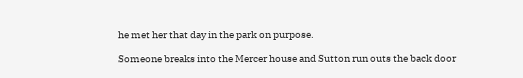he met her that day in the park on purpose.

Someone breaks into the Mercer house and Sutton run outs the back door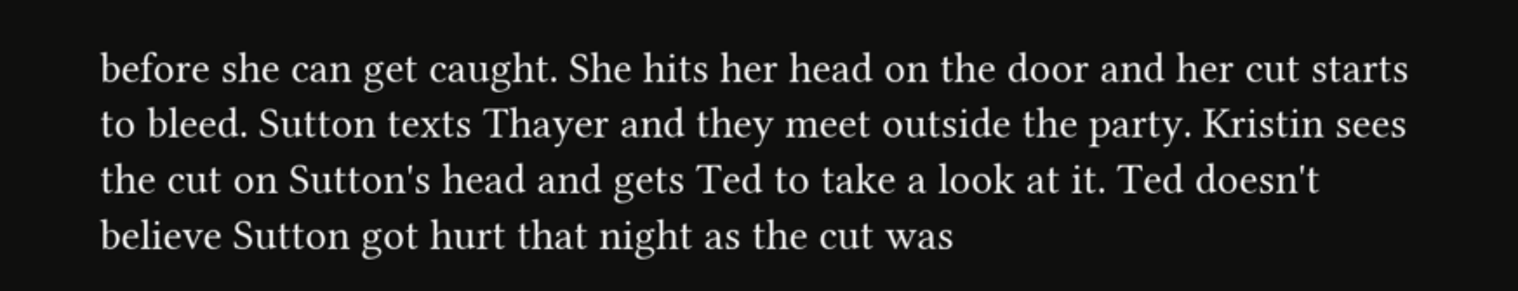before she can get caught. She hits her head on the door and her cut starts to bleed. Sutton texts Thayer and they meet outside the party. Kristin sees the cut on Sutton's head and gets Ted to take a look at it. Ted doesn't believe Sutton got hurt that night as the cut was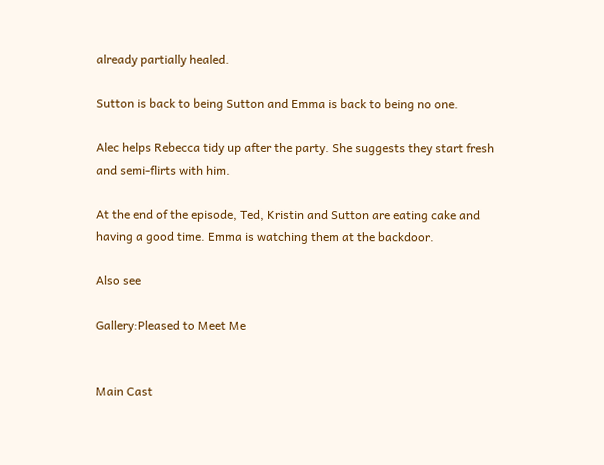already partially healed.

Sutton is back to being Sutton and Emma is back to being no one.

Alec helps Rebecca tidy up after the party. She suggests they start fresh and semi-flirts with him.

At the end of the episode, Ted, Kristin and Sutton are eating cake and having a good time. Emma is watching them at the backdoor.

Also see

Gallery:Pleased to Meet Me


Main Cast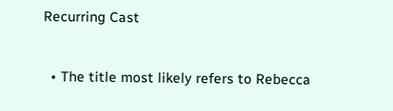Recurring Cast


  • The title most likely refers to Rebecca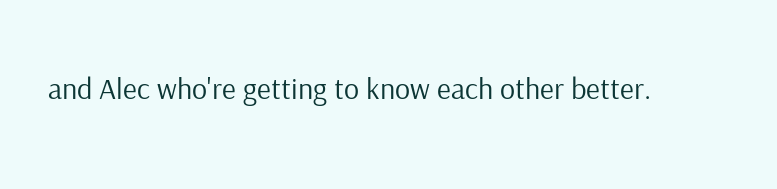and Alec who're getting to know each other better.